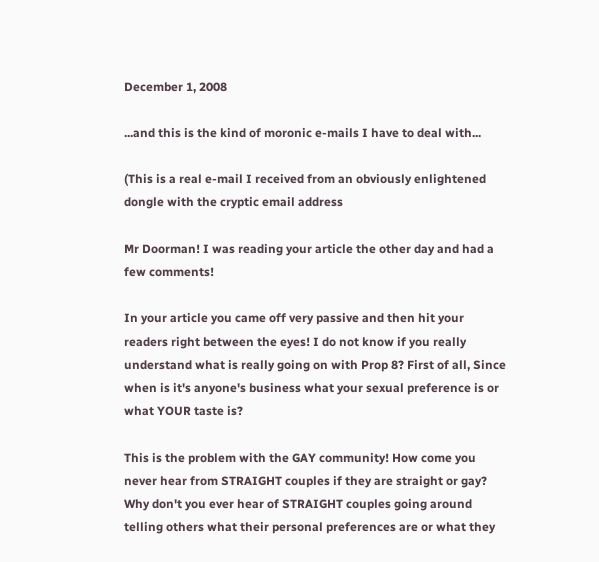December 1, 2008

...and this is the kind of moronic e-mails I have to deal with...

(This is a real e-mail I received from an obviously enlightened dongle with the cryptic email address

Mr Doorman! I was reading your article the other day and had a few comments!

In your article you came off very passive and then hit your
readers right between the eyes! I do not know if you really understand what is really going on with Prop 8? First of all, Since when is it's anyone's business what your sexual preference is or what YOUR taste is?

This is the problem with the GAY community! How come you never hear from STRAIGHT couples if they are straight or gay? Why don't you ever hear of STRAIGHT couples going around telling others what their personal preferences are or what they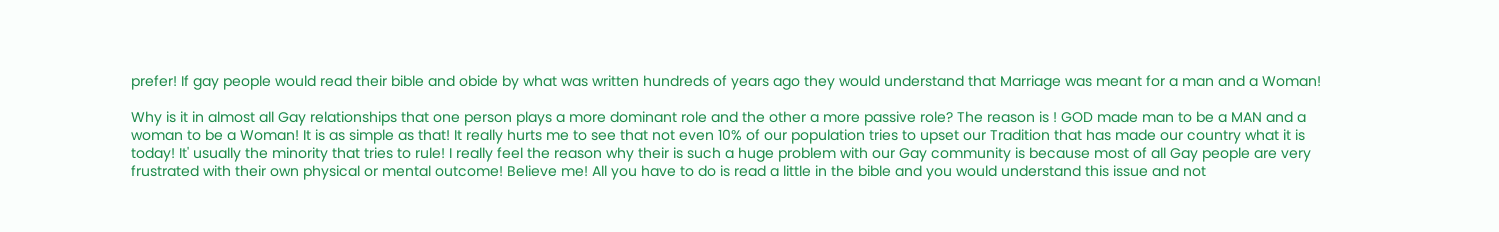prefer! If gay people would read their bible and obide by what was written hundreds of years ago they would understand that Marriage was meant for a man and a Woman!

Why is it in almost all Gay relationships that one person plays a more dominant role and the other a more passive role? The reason is ! GOD made man to be a MAN and a woman to be a Woman! It is as simple as that! It really hurts me to see that not even 10% of our population tries to upset our Tradition that has made our country what it is today! It' usually the minority that tries to rule! I really feel the reason why their is such a huge problem with our Gay community is because most of all Gay people are very frustrated with their own physical or mental outcome! Believe me! All you have to do is read a little in the bible and you would understand this issue and not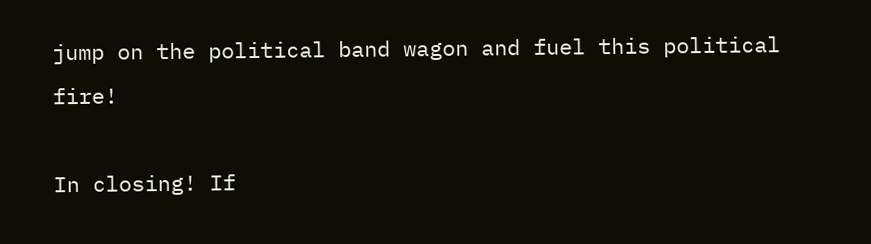jump on the political band wagon and fuel this political fire!

In closing! If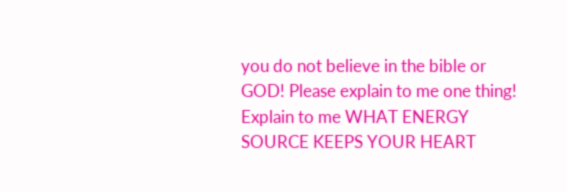you do not believe in the bible or GOD! Please explain to me one thing! Explain to me WHAT ENERGY SOURCE KEEPS YOUR HEART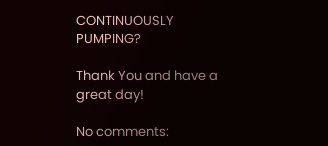CONTINUOUSLY PUMPING?

Thank You and have a great day!

No comments: